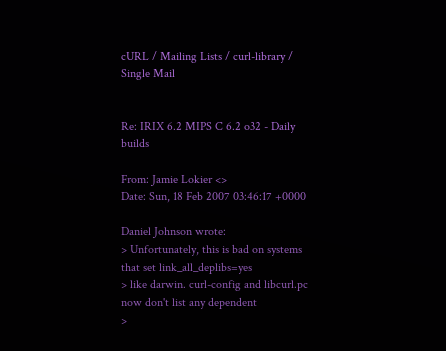cURL / Mailing Lists / curl-library / Single Mail


Re: IRIX 6.2 MIPS C 6.2 o32 - Daily builds

From: Jamie Lokier <>
Date: Sun, 18 Feb 2007 03:46:17 +0000

Daniel Johnson wrote:
> Unfortunately, this is bad on systems that set link_all_deplibs=yes
> like darwin. curl-config and libcurl.pc now don't list any dependent
>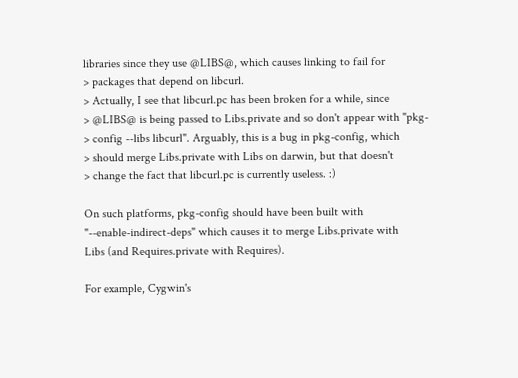libraries since they use @LIBS@, which causes linking to fail for
> packages that depend on libcurl.
> Actually, I see that libcurl.pc has been broken for a while, since
> @LIBS@ is being passed to Libs.private and so don't appear with "pkg-
> config --libs libcurl". Arguably, this is a bug in pkg-config, which
> should merge Libs.private with Libs on darwin, but that doesn't
> change the fact that libcurl.pc is currently useless. :)

On such platforms, pkg-config should have been built with
"--enable-indirect-deps" which causes it to merge Libs.private with
Libs (and Requires.private with Requires).

For example, Cygwin's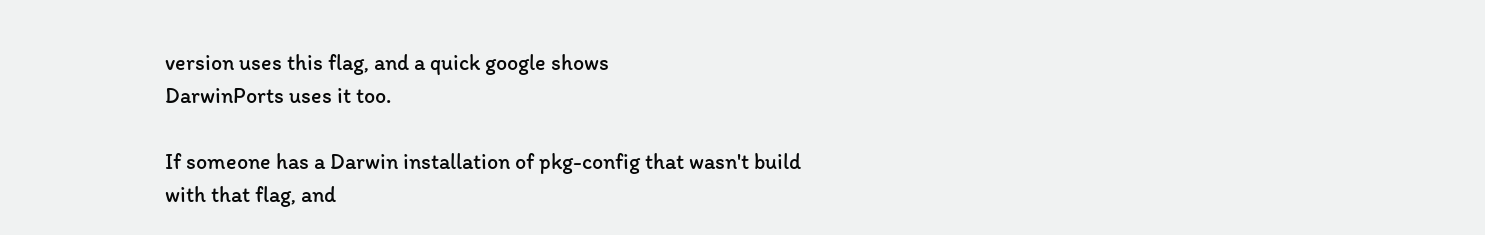version uses this flag, and a quick google shows
DarwinPorts uses it too.

If someone has a Darwin installation of pkg-config that wasn't build
with that flag, and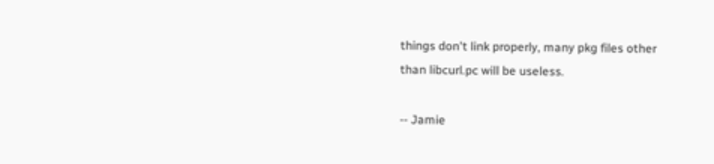things don't link properly, many pkg files other
than libcurl.pc will be useless.

-- Jamie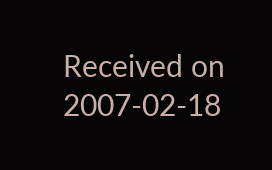Received on 2007-02-18